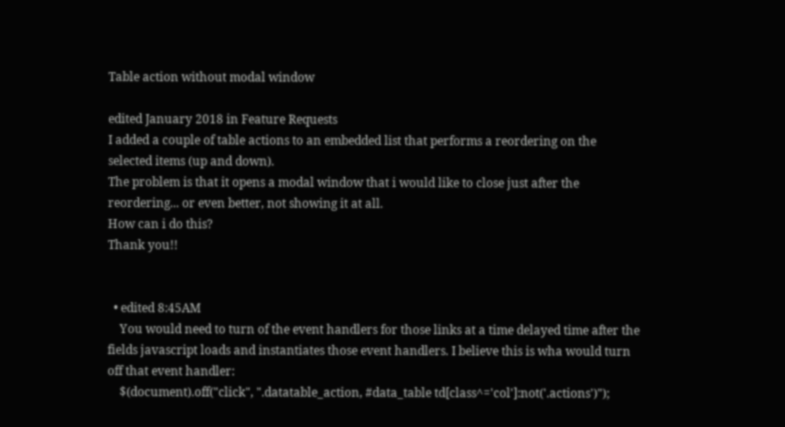Table action without modal window

edited January 2018 in Feature Requests
I added a couple of table actions to an embedded list that performs a reordering on the selected items (up and down).
The problem is that it opens a modal window that i would like to close just after the reordering... or even better, not showing it at all.
How can i do this?
Thank you!!


  • edited 8:45AM
    You would need to turn of the event handlers for those links at a time delayed time after the fields javascript loads and instantiates those event handlers. I believe this is wha would turn off that event handler:
    $(document).off("click", ".datatable_action, #data_table td[class^='col']:not('.actions')");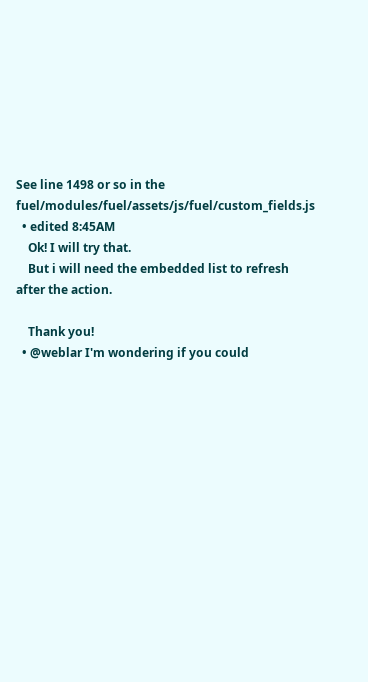See line 1498 or so in the fuel/modules/fuel/assets/js/fuel/custom_fields.js
  • edited 8:45AM
    Ok! I will try that.
    But i will need the embedded list to refresh after the action.

    Thank you!
  • @weblar I'm wondering if you could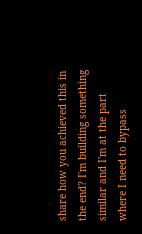share how you achieved this in the end? I'm building something similar and I'm at the part where I need to bypass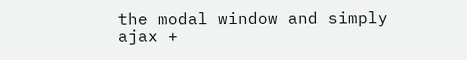the modal window and simply ajax +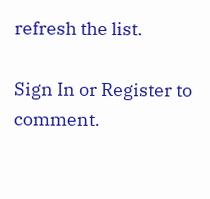refresh the list.

Sign In or Register to comment.